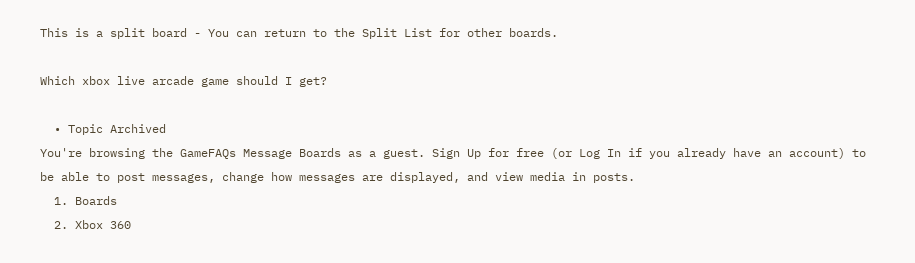This is a split board - You can return to the Split List for other boards.

Which xbox live arcade game should I get?

  • Topic Archived
You're browsing the GameFAQs Message Boards as a guest. Sign Up for free (or Log In if you already have an account) to be able to post messages, change how messages are displayed, and view media in posts.
  1. Boards
  2. Xbox 360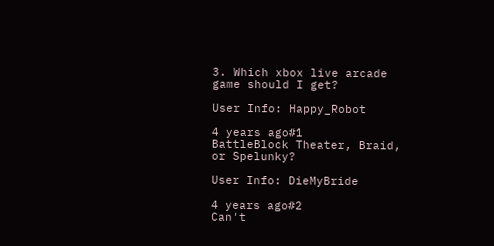3. Which xbox live arcade game should I get?

User Info: Happy_Robot

4 years ago#1
BattleBlock Theater, Braid, or Spelunky?

User Info: DieMyBride

4 years ago#2
Can't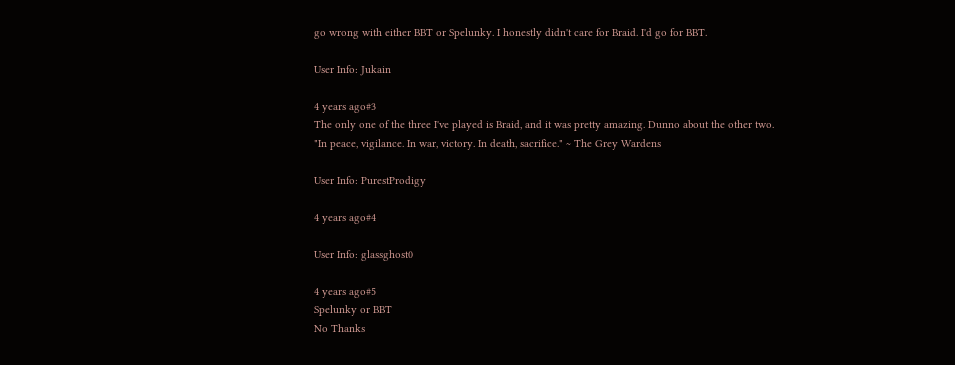go wrong with either BBT or Spelunky. I honestly didn't care for Braid. I'd go for BBT.

User Info: Jukain

4 years ago#3
The only one of the three I've played is Braid, and it was pretty amazing. Dunno about the other two.
"In peace, vigilance. In war, victory. In death, sacrifice." ~ The Grey Wardens

User Info: PurestProdigy

4 years ago#4

User Info: glassghost0

4 years ago#5
Spelunky or BBT
No Thanks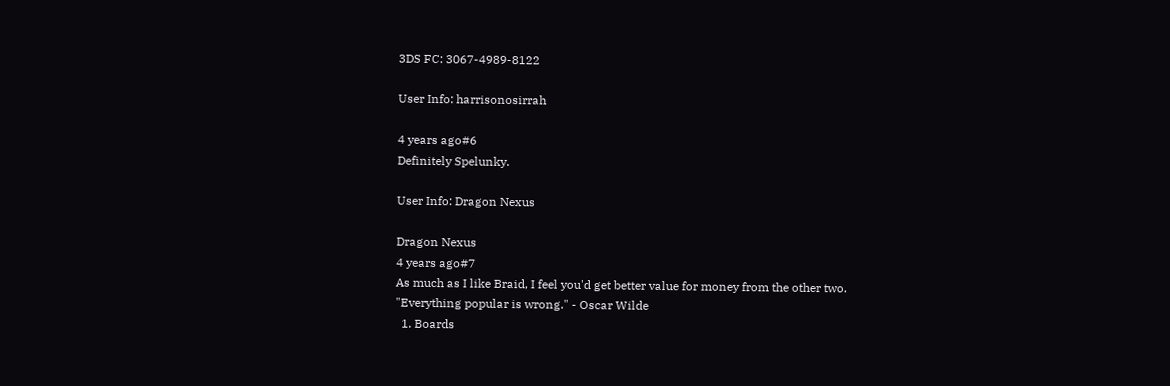3DS FC: 3067-4989-8122

User Info: harrisonosirrah

4 years ago#6
Definitely Spelunky.

User Info: Dragon Nexus

Dragon Nexus
4 years ago#7
As much as I like Braid, I feel you'd get better value for money from the other two.
"Everything popular is wrong." - Oscar Wilde
  1. Boards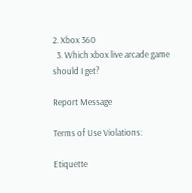2. Xbox 360
  3. Which xbox live arcade game should I get?

Report Message

Terms of Use Violations:

Etiquette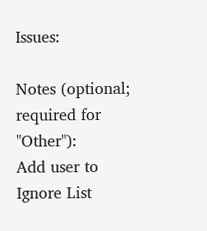Issues:

Notes (optional; required for "Other"):
Add user to Ignore List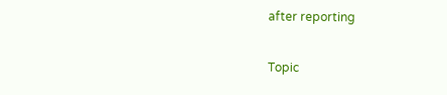after reporting

Topic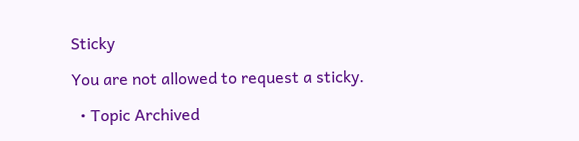Sticky

You are not allowed to request a sticky.

  • Topic Archived